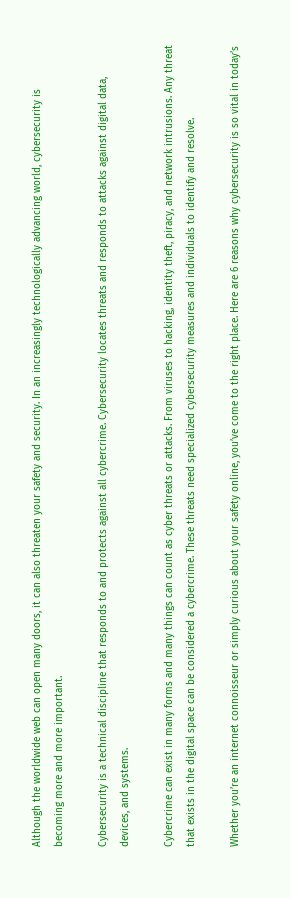Although the worldwide web can open many doors, it can also threaten your safety and security. In an increasingly technologically advancing world, cybersecurity is becoming more and more important.

Cybersecurity is a technical discipline that responds to and protects against all cybercrime. Cybersecurity locates threats and responds to attacks against digital data, devices, and systems.

Cybercrime can exist in many forms and many things can count as cyber threats or attacks. From viruses to hacking, identity theft, piracy, and network intrusions. Any threat that exists in the digital space can be considered a cybercrime. These threats need specialized cybersecurity measures and individuals to identify and resolve.

Whether you’re an internet connoisseur or simply curious about your safety online, you’ve come to the right place. Here are 6 reasons why cybersecurity is so vital in today’s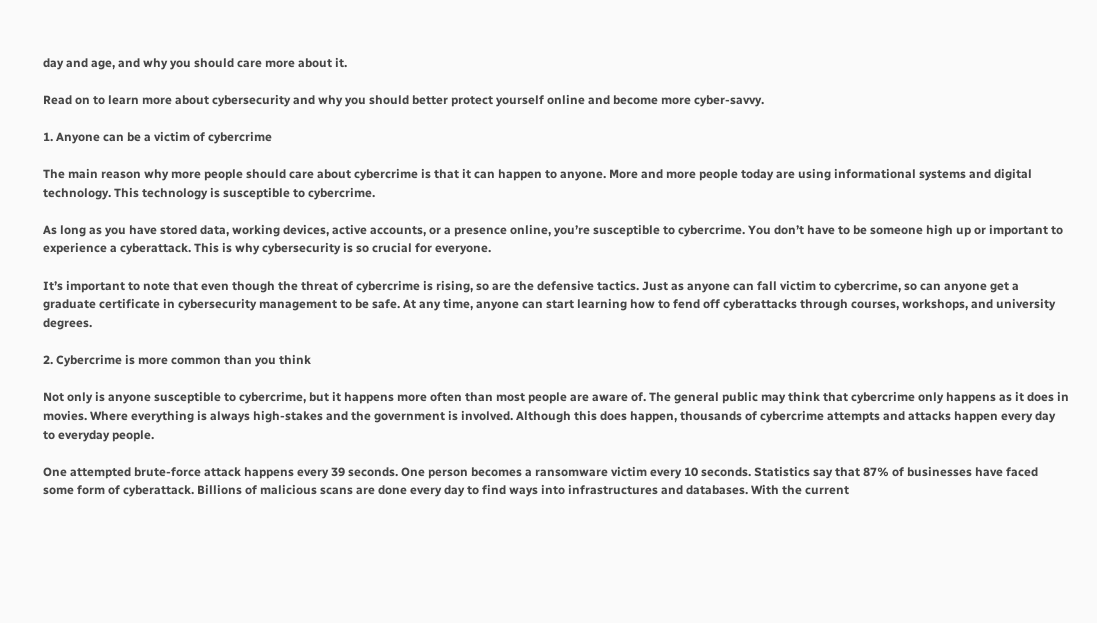day and age, and why you should care more about it.

Read on to learn more about cybersecurity and why you should better protect yourself online and become more cyber-savvy.

1. Anyone can be a victim of cybercrime

The main reason why more people should care about cybercrime is that it can happen to anyone. More and more people today are using informational systems and digital technology. This technology is susceptible to cybercrime.

As long as you have stored data, working devices, active accounts, or a presence online, you’re susceptible to cybercrime. You don’t have to be someone high up or important to experience a cyberattack. This is why cybersecurity is so crucial for everyone.

It’s important to note that even though the threat of cybercrime is rising, so are the defensive tactics. Just as anyone can fall victim to cybercrime, so can anyone get a graduate certificate in cybersecurity management to be safe. At any time, anyone can start learning how to fend off cyberattacks through courses, workshops, and university degrees.

2. Cybercrime is more common than you think

Not only is anyone susceptible to cybercrime, but it happens more often than most people are aware of. The general public may think that cybercrime only happens as it does in movies. Where everything is always high-stakes and the government is involved. Although this does happen, thousands of cybercrime attempts and attacks happen every day to everyday people.

One attempted brute-force attack happens every 39 seconds. One person becomes a ransomware victim every 10 seconds. Statistics say that 87% of businesses have faced some form of cyberattack. Billions of malicious scans are done every day to find ways into infrastructures and databases. With the current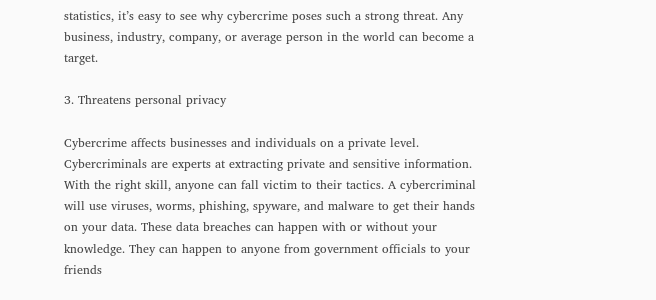statistics, it’s easy to see why cybercrime poses such a strong threat. Any business, industry, company, or average person in the world can become a target.

3. Threatens personal privacy

Cybercrime affects businesses and individuals on a private level. Cybercriminals are experts at extracting private and sensitive information. With the right skill, anyone can fall victim to their tactics. A cybercriminal will use viruses, worms, phishing, spyware, and malware to get their hands on your data. These data breaches can happen with or without your knowledge. They can happen to anyone from government officials to your friends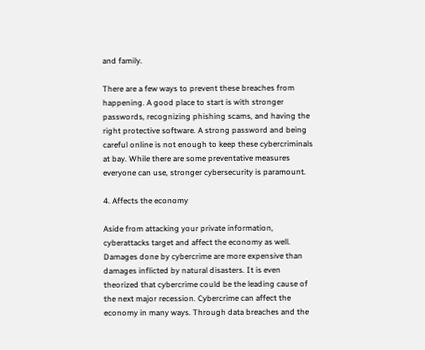and family.

There are a few ways to prevent these breaches from happening. A good place to start is with stronger passwords, recognizing phishing scams, and having the right protective software. A strong password and being careful online is not enough to keep these cybercriminals at bay. While there are some preventative measures everyone can use, stronger cybersecurity is paramount.

4. Affects the economy

Aside from attacking your private information, cyberattacks target and affect the economy as well. Damages done by cybercrime are more expensive than damages inflicted by natural disasters. It is even theorized that cybercrime could be the leading cause of the next major recession. Cybercrime can affect the economy in many ways. Through data breaches and the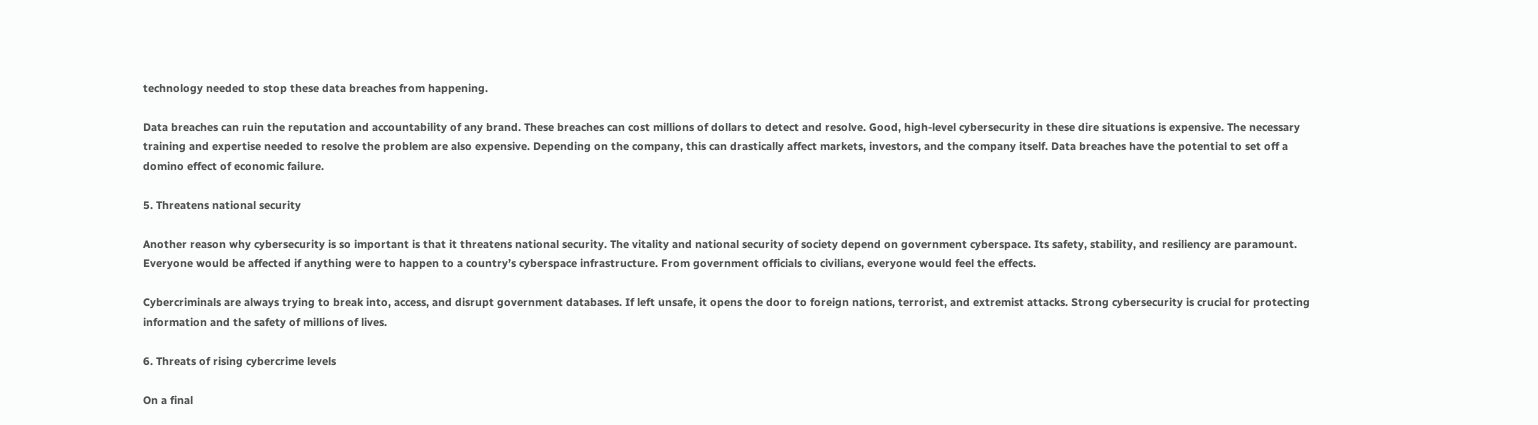technology needed to stop these data breaches from happening.

Data breaches can ruin the reputation and accountability of any brand. These breaches can cost millions of dollars to detect and resolve. Good, high-level cybersecurity in these dire situations is expensive. The necessary training and expertise needed to resolve the problem are also expensive. Depending on the company, this can drastically affect markets, investors, and the company itself. Data breaches have the potential to set off a domino effect of economic failure.

5. Threatens national security

Another reason why cybersecurity is so important is that it threatens national security. The vitality and national security of society depend on government cyberspace. Its safety, stability, and resiliency are paramount. Everyone would be affected if anything were to happen to a country’s cyberspace infrastructure. From government officials to civilians, everyone would feel the effects.

Cybercriminals are always trying to break into, access, and disrupt government databases. If left unsafe, it opens the door to foreign nations, terrorist, and extremist attacks. Strong cybersecurity is crucial for protecting information and the safety of millions of lives.

6. Threats of rising cybercrime levels

On a final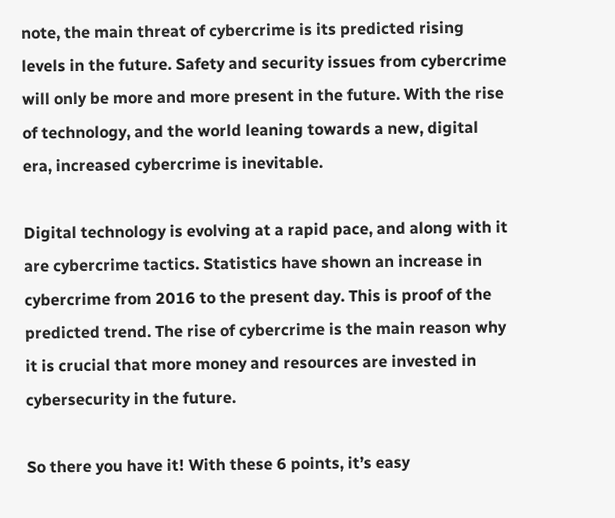note, the main threat of cybercrime is its predicted rising levels in the future. Safety and security issues from cybercrime will only be more and more present in the future. With the rise of technology, and the world leaning towards a new, digital era, increased cybercrime is inevitable.

Digital technology is evolving at a rapid pace, and along with it are cybercrime tactics. Statistics have shown an increase in cybercrime from 2016 to the present day. This is proof of the predicted trend. The rise of cybercrime is the main reason why it is crucial that more money and resources are invested in cybersecurity in the future.

So there you have it! With these 6 points, it’s easy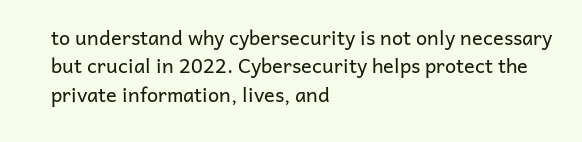to understand why cybersecurity is not only necessary but crucial in 2022. Cybersecurity helps protect the private information, lives, and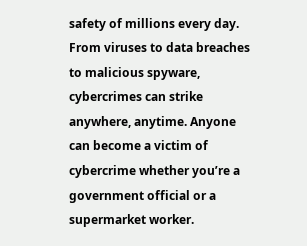safety of millions every day. From viruses to data breaches to malicious spyware, cybercrimes can strike anywhere, anytime. Anyone can become a victim of cybercrime whether you’re a government official or a supermarket worker.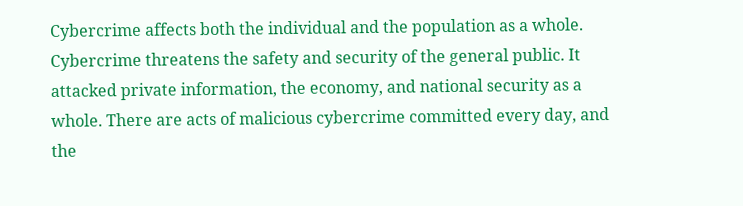Cybercrime affects both the individual and the population as a whole. Cybercrime threatens the safety and security of the general public. It attacked private information, the economy, and national security as a whole. There are acts of malicious cybercrime committed every day, and the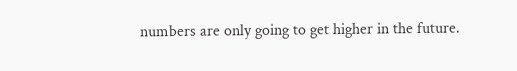numbers are only going to get higher in the future.